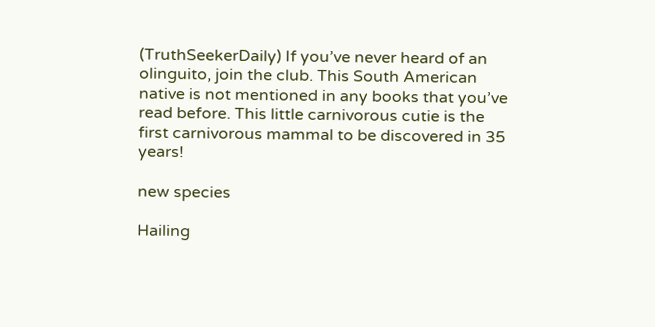(TruthSeekerDaily) If you’ve never heard of an olinguito, join the club. This South American native is not mentioned in any books that you’ve read before. This little carnivorous cutie is the first carnivorous mammal to be discovered in 35 years!

new species

Hailing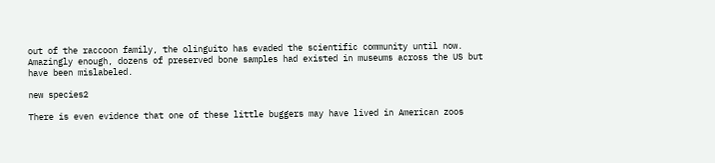out of the raccoon family, the olinguito has evaded the scientific community until now. Amazingly enough, dozens of preserved bone samples had existed in museums across the US but have been mislabeled.

new species2

There is even evidence that one of these little buggers may have lived in American zoos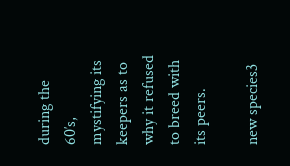during the 60′s, mystifying its keepers as to why it refused to breed with its peers.

new species3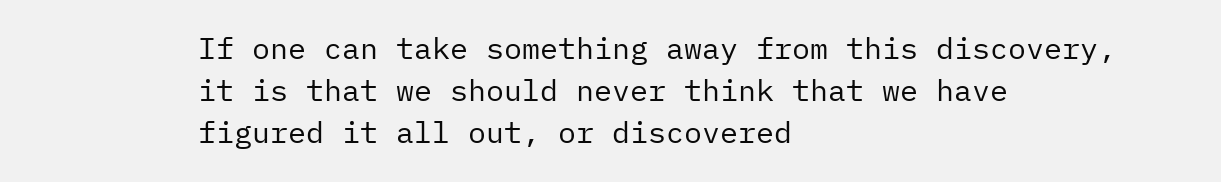If one can take something away from this discovery, it is that we should never think that we have figured it all out, or discovered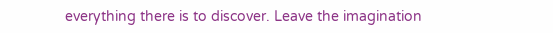everything there is to discover. Leave the imagination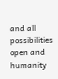and all possibilities open and humanity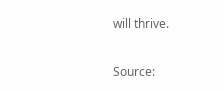will thrive.

Source: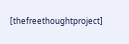[thefreethoughtproject]